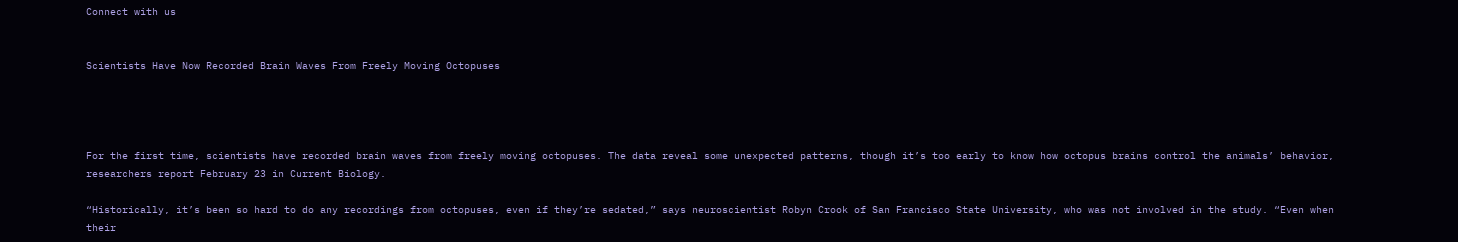Connect with us


Scientists Have Now Recorded Brain Waves From Freely Moving Octopuses




For the first time, scientists have recorded brain waves from freely moving octopuses. The data reveal some unexpected patterns, though it’s too early to know how octopus brains control the animals’ behavior, researchers report February 23 in Current Biology.

“Historically, it’s been so hard to do any recordings from octopuses, even if they’re sedated,” says neuroscientist Robyn Crook of San Francisco State University, who was not involved in the study. “Even when their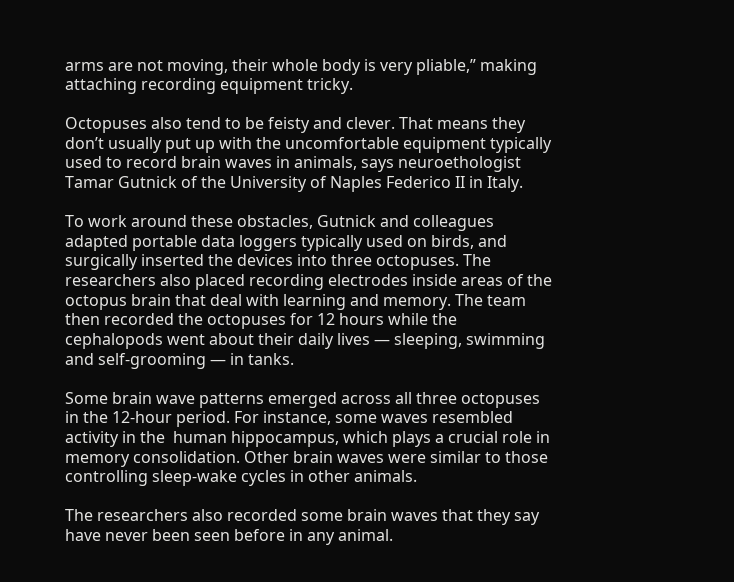arms are not moving, their whole body is very pliable,” making attaching recording equipment tricky.

Octopuses also tend to be feisty and clever. That means they don’t usually put up with the uncomfortable equipment typically used to record brain waves in animals, says neuroethologist Tamar Gutnick of the University of Naples Federico II in Italy.

To work around these obstacles, Gutnick and colleagues adapted portable data loggers typically used on birds, and surgically inserted the devices into three octopuses. The researchers also placed recording electrodes inside areas of the octopus brain that deal with learning and memory. The team then recorded the octopuses for 12 hours while the cephalopods went about their daily lives — sleeping, swimming and self-grooming — in tanks.

Some brain wave patterns emerged across all three octopuses in the 12-hour period. For instance, some waves resembled activity in the  human hippocampus, which plays a crucial role in memory consolidation. Other brain waves were similar to those controlling sleep-wake cycles in other animals.

The researchers also recorded some brain waves that they say have never been seen before in any animal.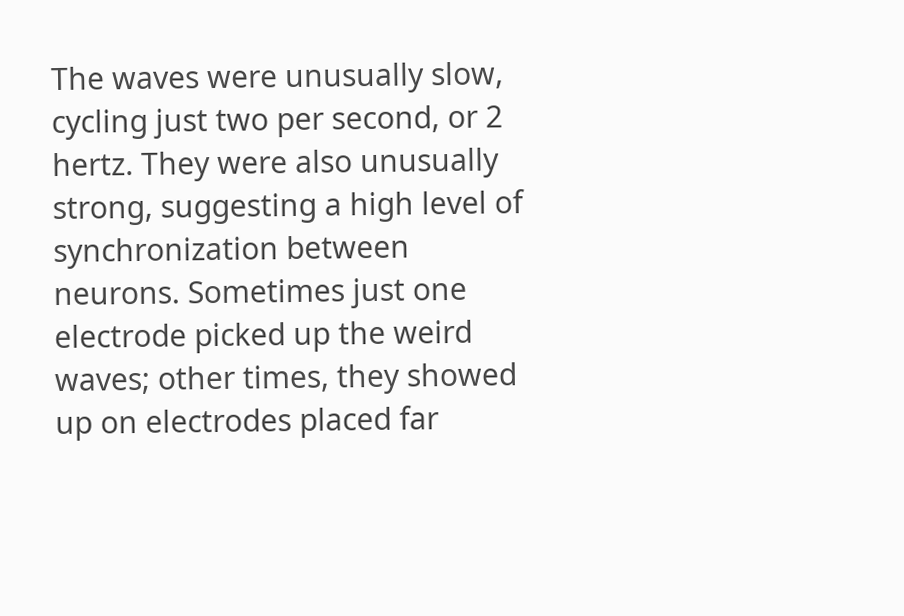The waves were unusually slow, cycling just two per second, or 2 hertz. They were also unusually strong, suggesting a high level of synchronization between neurons. Sometimes just one electrode picked up the weird waves; other times, they showed up on electrodes placed far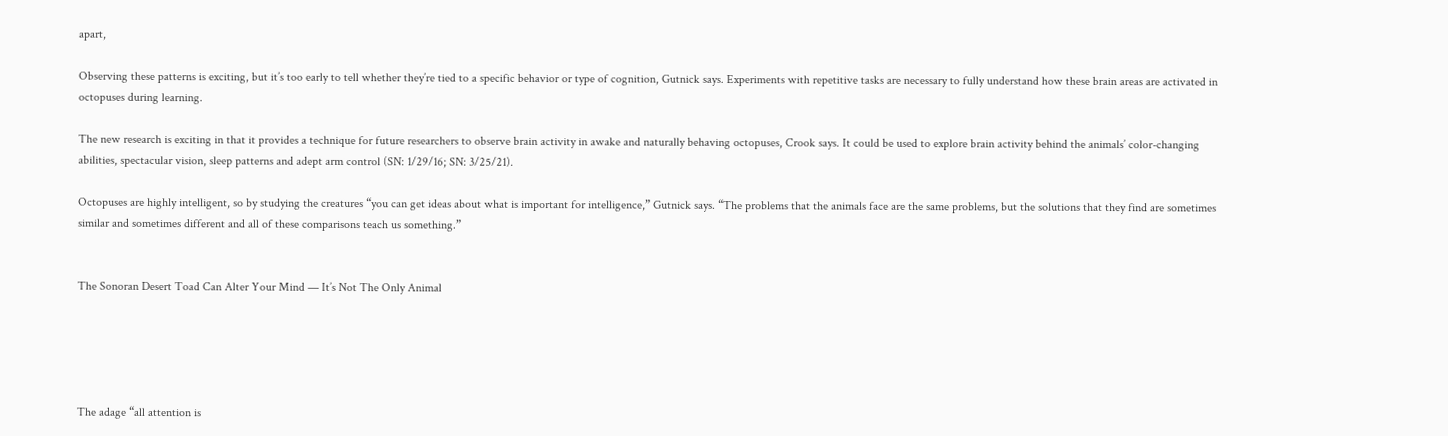apart,

Observing these patterns is exciting, but it’s too early to tell whether they’re tied to a specific behavior or type of cognition, Gutnick says. Experiments with repetitive tasks are necessary to fully understand how these brain areas are activated in octopuses during learning.

The new research is exciting in that it provides a technique for future researchers to observe brain activity in awake and naturally behaving octopuses, Crook says. It could be used to explore brain activity behind the animals’ color-changing abilities, spectacular vision, sleep patterns and adept arm control (SN: 1/29/16; SN: 3/25/21).

Octopuses are highly intelligent, so by studying the creatures “you can get ideas about what is important for intelligence,” Gutnick says. “The problems that the animals face are the same problems, but the solutions that they find are sometimes similar and sometimes different and all of these comparisons teach us something.”


The Sonoran Desert Toad Can Alter Your Mind — It’s Not The Only Animal





The adage “all attention is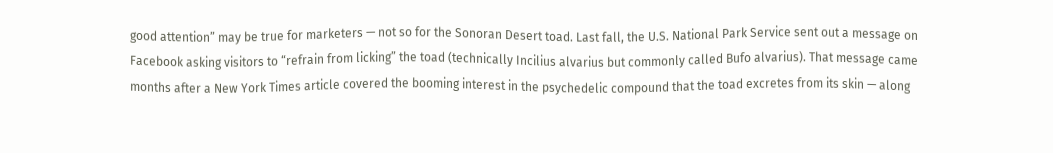good attention” may be true for marketers — not so for the Sonoran Desert toad. Last fall, the U.S. National Park Service sent out a message on Facebook asking visitors to “refrain from licking” the toad (technically Incilius alvarius but commonly called Bufo alvarius). That message came months after a New York Times article covered the booming interest in the psychedelic compound that the toad excretes from its skin — along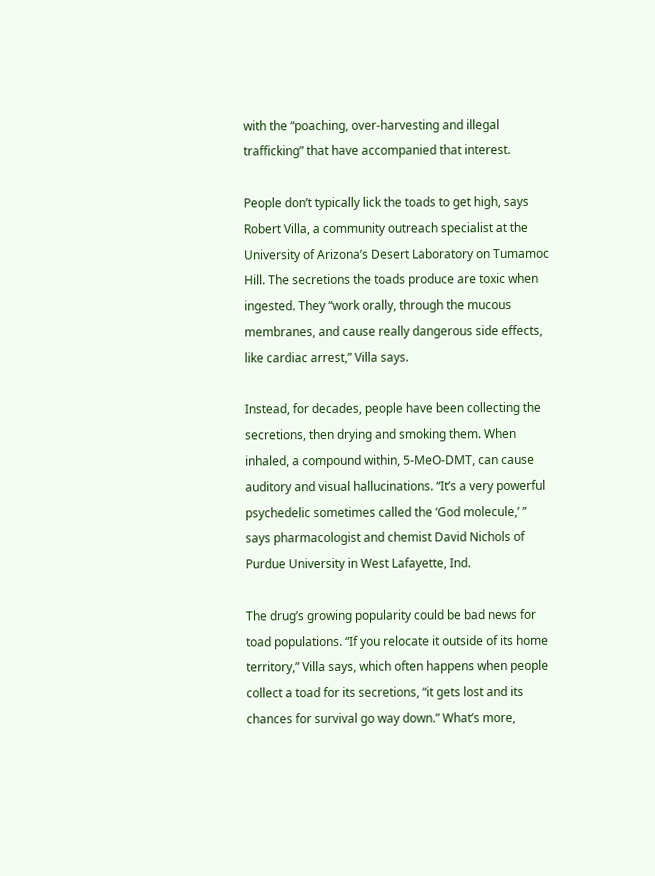with the “poaching, over-harvesting and illegal trafficking” that have accompanied that interest.

People don’t typically lick the toads to get high, says Robert Villa, a community outreach specialist at the University of Arizona’s Desert Laboratory on Tumamoc Hill. The secretions the toads produce are toxic when ingested. They “work orally, through the mucous membranes, and cause really dangerous side effects, like cardiac arrest,” Villa says.

Instead, for decades, people have been collecting the secretions, then drying and smoking them. When inhaled, a compound within, 5-MeO-DMT, can cause auditory and visual hallucinations. “It’s a very powerful psychedelic sometimes called the ‘God molecule,’ ” says pharmacologist and chemist David Nichols of Purdue University in West Lafayette, Ind.

The drug’s growing popularity could be bad news for toad populations. “If you relocate it outside of its home territory,” Villa says, which often happens when people collect a toad for its secretions, “it gets lost and its chances for survival go way down.” What’s more,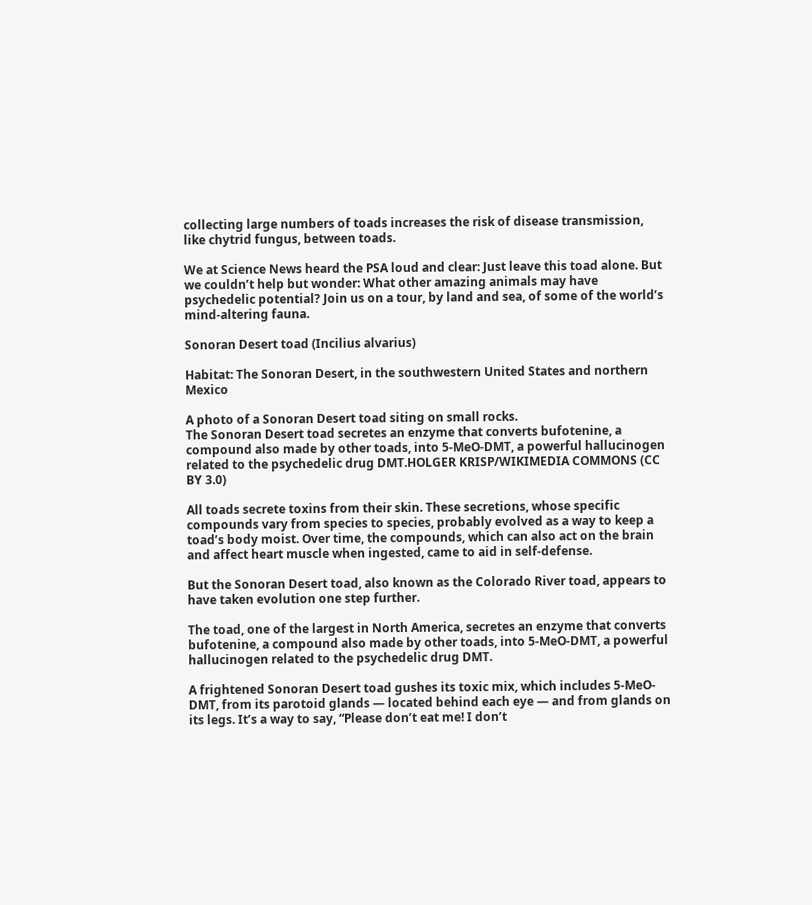collecting large numbers of toads increases the risk of disease transmission, like chytrid fungus, between toads.

We at Science News heard the PSA loud and clear: Just leave this toad alone. But we couldn’t help but wonder: What other amazing animals may have psychedelic potential? Join us on a tour, by land and sea, of some of the world’s mind-altering fauna.

Sonoran Desert toad (Incilius alvarius)

Habitat: The Sonoran Desert, in the southwestern United States and northern Mexico

A photo of a Sonoran Desert toad siting on small rocks.
The Sonoran Desert toad secretes an enzyme that converts bufotenine, a compound also made by other toads, into 5-MeO-DMT, a powerful hallucinogen related to the psychedelic drug DMT.HOLGER KRISP/WIKIMEDIA COMMONS (CC BY 3.0)

All toads secrete toxins from their skin. These secretions, whose specific compounds vary from species to species, probably evolved as a way to keep a toad’s body moist. Over time, the compounds, which can also act on the brain and affect heart muscle when ingested, came to aid in self-defense.

But the Sonoran Desert toad, also known as the Colorado River toad, appears to have taken evolution one step further.

The toad, one of the largest in North America, secretes an enzyme that converts bufotenine, a compound also made by other toads, into 5-MeO-DMT, a powerful hallucinogen related to the psychedelic drug DMT.

A frightened Sonoran Desert toad gushes its toxic mix, which includes 5-MeO-DMT, from its parotoid glands — located behind each eye — and from glands on its legs. It’s a way to say, “Please don’t eat me! I don’t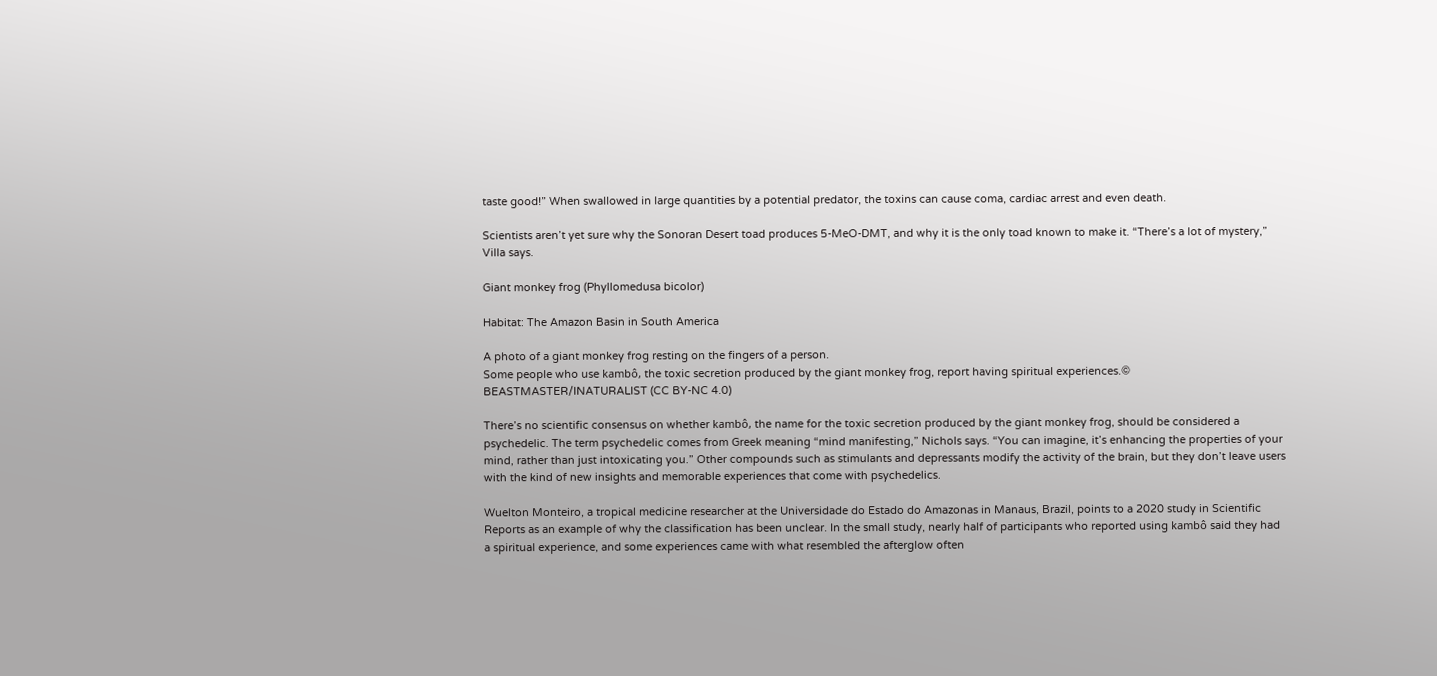taste good!” When swallowed in large quantities by a potential predator, the toxins can cause coma, cardiac arrest and even death.

Scientists aren’t yet sure why the Sonoran Desert toad produces 5-MeO-DMT, and why it is the only toad known to make it. “There’s a lot of mystery,” Villa says.

Giant monkey frog (Phyllomedusa bicolor)

Habitat: The Amazon Basin in South America

A photo of a giant monkey frog resting on the fingers of a person.
Some people who use kambô, the toxic secretion produced by the giant monkey frog, report having spiritual experiences.© BEASTMASTER/INATURALIST (CC BY-NC 4.0)

There’s no scientific consensus on whether kambô, the name for the toxic secretion produced by the giant monkey frog, should be considered a psychedelic. The term psychedelic comes from Greek meaning “mind manifesting,” Nichols says. “You can imagine, it’s enhancing the properties of your mind, rather than just intoxicating you.” Other compounds such as stimulants and depressants modify the activity of the brain, but they don’t leave users with the kind of new insights and memorable experiences that come with psychedelics.

Wuelton Monteiro, a tropical medicine researcher at the Universidade do Estado do Amazonas in Manaus, Brazil, points to a 2020 study in Scientific Reports as an example of why the classification has been unclear. In the small study, nearly half of participants who reported using kambô said they had a spiritual experience, and some experiences came with what resembled the afterglow often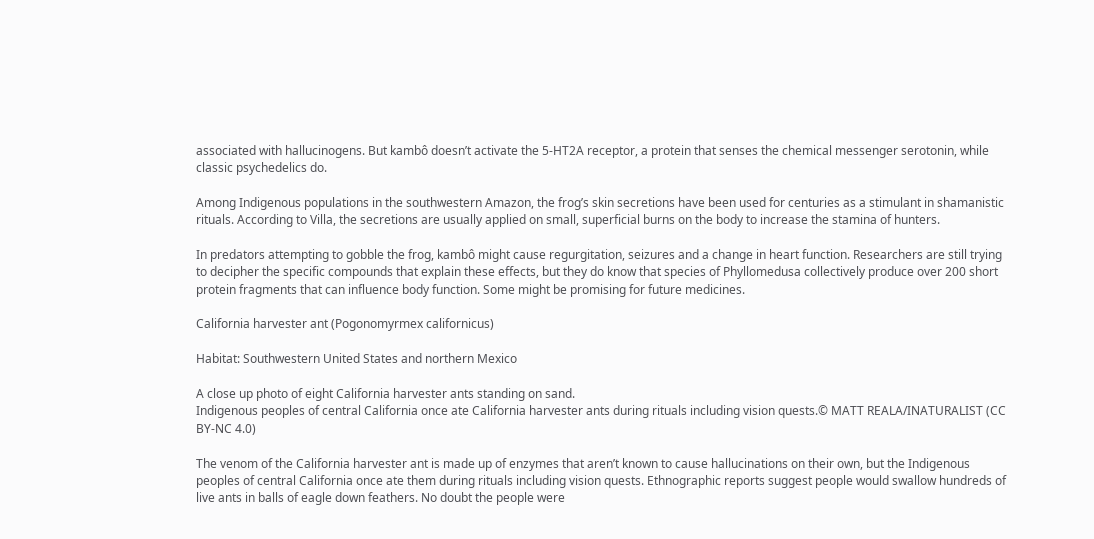associated with hallucinogens. But kambô doesn’t activate the 5-HT2A receptor, a protein that senses the chemical messenger serotonin, while classic psychedelics do.

Among Indigenous populations in the southwestern Amazon, the frog’s skin secretions have been used for centuries as a stimulant in shamanistic rituals. According to Villa, the secretions are usually applied on small, superficial burns on the body to increase the stamina of hunters.

In predators attempting to gobble the frog, kambô might cause regurgitation, seizures and a change in heart function. Researchers are still trying to decipher the specific compounds that explain these effects, but they do know that species of Phyllomedusa collectively produce over 200 short protein fragments that can influence body function. Some might be promising for future medicines.

California harvester ant (Pogonomyrmex californicus)

Habitat: Southwestern United States and northern Mexico

A close up photo of eight California harvester ants standing on sand.
Indigenous peoples of central California once ate California harvester ants during rituals including vision quests.© MATT REALA/INATURALIST (CC BY-NC 4.0)

The venom of the California harvester ant is made up of enzymes that aren’t known to cause hallucinations on their own, but the Indigenous peoples of central California once ate them during rituals including vision quests. Ethnographic reports suggest people would swallow hundreds of live ants in balls of eagle down feathers. No doubt the people were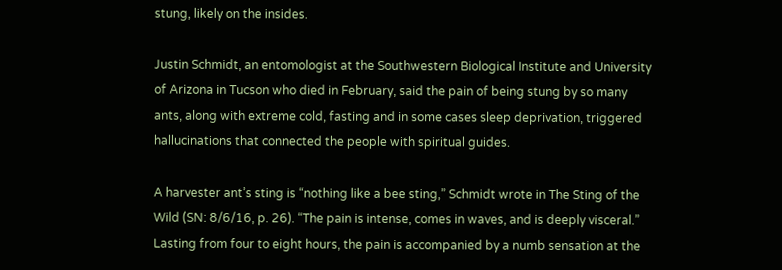stung, likely on the insides.

Justin Schmidt, an entomologist at the Southwestern Biological Institute and University of Arizona in Tucson who died in February, said the pain of being stung by so many ants, along with extreme cold, fasting and in some cases sleep deprivation, triggered hallucinations that connected the people with spiritual guides.

A harvester ant’s sting is “nothing like a bee sting,” Schmidt wrote in The Sting of the Wild (SN: 8/6/16, p. 26). “The pain is intense, comes in waves, and is deeply visceral.” Lasting from four to eight hours, the pain is accompanied by a numb sensation at the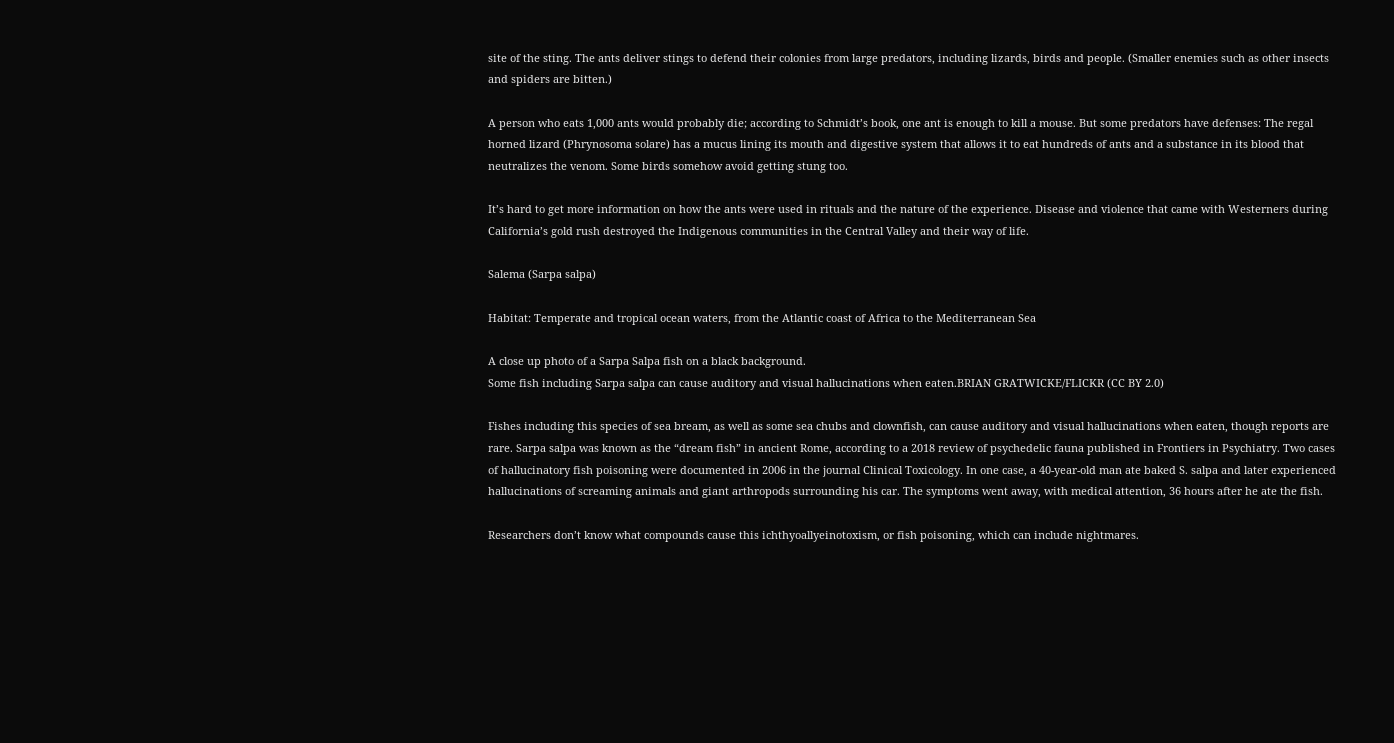site of the sting. The ants deliver stings to defend their colonies from large predators, including lizards, birds and people. (Smaller enemies such as other insects and spiders are bitten.)

A person who eats 1,000 ants would probably die; according to Schmidt’s book, one ant is enough to kill a mouse. But some predators have defenses: The regal horned lizard (Phrynosoma solare) has a mucus lining its mouth and digestive system that allows it to eat hundreds of ants and a substance in its blood that neutralizes the venom. Some birds somehow avoid getting stung too.

It’s hard to get more information on how the ants were used in rituals and the nature of the experience. Disease and violence that came with Westerners during California’s gold rush destroyed the Indigenous communities in the Central Valley and their way of life.

Salema (Sarpa salpa)

Habitat: Temperate and tropical ocean waters, from the Atlantic coast of Africa to the Mediterranean Sea

A close up photo of a Sarpa Salpa fish on a black background.
Some fish including Sarpa salpa can cause auditory and visual hallucinations when eaten.BRIAN GRATWICKE/FLICKR (CC BY 2.0)

Fishes including this species of sea bream, as well as some sea chubs and clownfish, can cause auditory and visual hallucinations when eaten, though reports are rare. Sarpa salpa was known as the “dream fish” in ancient Rome, according to a 2018 review of psychedelic fauna published in Frontiers in Psychiatry. Two cases of hallucinatory fish poisoning were documented in 2006 in the journal Clinical Toxicology. In one case, a 40-year-old man ate baked S. salpa and later experienced hallucinations of screaming animals and giant arthropods surrounding his car. The symptoms went away, with medical attention, 36 hours after he ate the fish.

Researchers don’t know what compounds cause this ichthyoallyeinotoxism, or fish poisoning, which can include nightmares.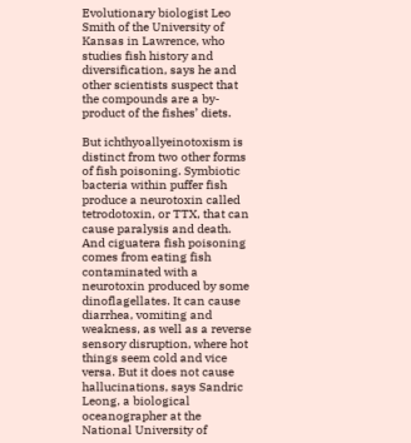Evolutionary biologist Leo Smith of the University of Kansas in Lawrence, who studies fish history and diversification, says he and other scientists suspect that the compounds are a by-product of the fishes’ diets.

But ichthyoallyeinotoxism is distinct from two other forms of fish poisoning. Symbiotic bacteria within puffer fish produce a neurotoxin called tetrodotoxin, or TTX, that can cause paralysis and death. And ciguatera fish poisoning comes from eating fish contaminated with a neurotoxin produced by some dinoflagellates. It can cause diarrhea, vomiting and weakness, as well as a reverse sensory disruption, where hot things seem cold and vice versa. But it does not cause hallucinations, says Sandric Leong, a biological oceanographer at the National University of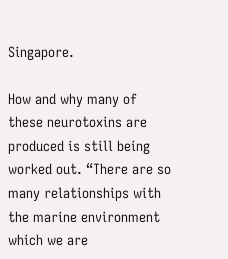Singapore.

How and why many of these neurotoxins are produced is still being worked out. “There are so many relationships with the marine environment which we are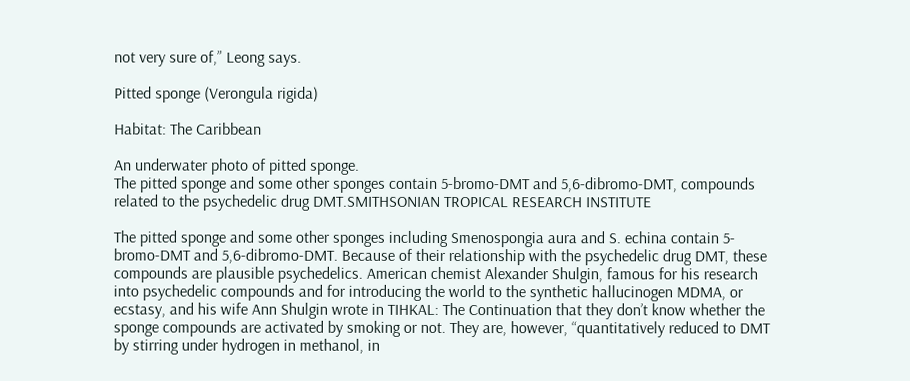not very sure of,” Leong says.

Pitted sponge (Verongula rigida)

Habitat: The Caribbean

An underwater photo of pitted sponge.
The pitted sponge and some other sponges contain 5-bromo-DMT and 5,6-dibromo-DMT, compounds related to the psychedelic drug DMT.SMITHSONIAN TROPICAL RESEARCH INSTITUTE

The pitted sponge and some other sponges including Smenospongia aura and S. echina contain 5-bromo-DMT and 5,6-dibromo-DMT. Because of their relationship with the psychedelic drug DMT, these compounds are plausible psychedelics. American chemist Alexander Shulgin, famous for his research into psychedelic compounds and for introducing the world to the synthetic hallucinogen MDMA, or ecstasy, and his wife Ann Shulgin wrote in TIHKAL: The Continuation that they don’t know whether the sponge compounds are activated by smoking or not. They are, however, “quantitatively reduced to DMT by stirring under hydrogen in methanol, in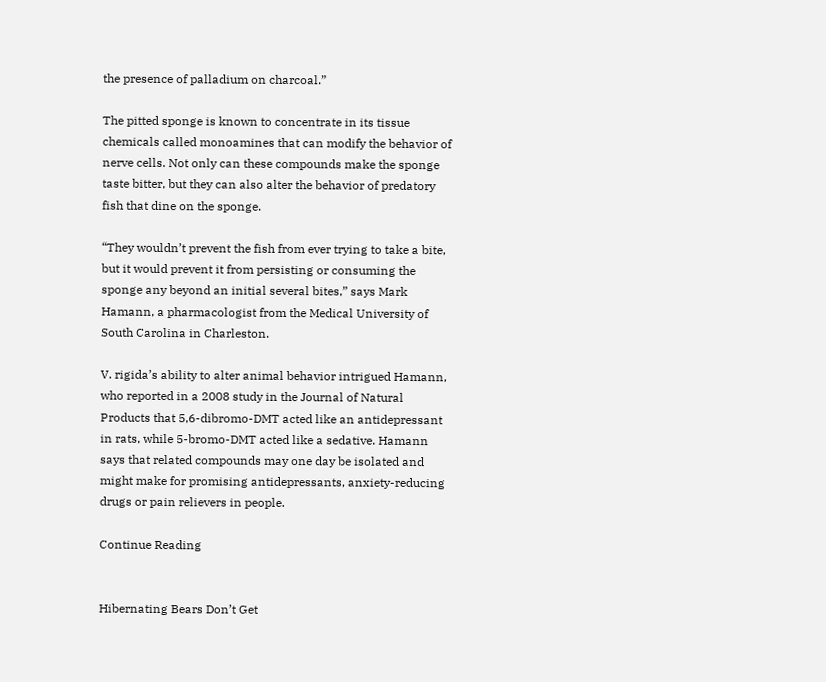the presence of palladium on charcoal.”

The pitted sponge is known to concentrate in its tissue chemicals called monoamines that can modify the behavior of nerve cells. Not only can these compounds make the sponge taste bitter, but they can also alter the behavior of predatory fish that dine on the sponge.

“They wouldn’t prevent the fish from ever trying to take a bite, but it would prevent it from persisting or consuming the sponge any beyond an initial several bites,” says Mark Hamann, a pharmacologist from the Medical University of South Carolina in Charleston.

V. rigida’s ability to alter animal behavior intrigued Hamann, who reported in a 2008 study in the Journal of Natural Products that 5,6-dibromo-DMT acted like an antidepressant in rats, while 5-bromo-DMT acted like a sedative. Hamann says that related compounds may one day be isolated and might make for promising antidepressants, anxiety-reducing drugs or pain relievers in people.

Continue Reading


Hibernating Bears Don’t Get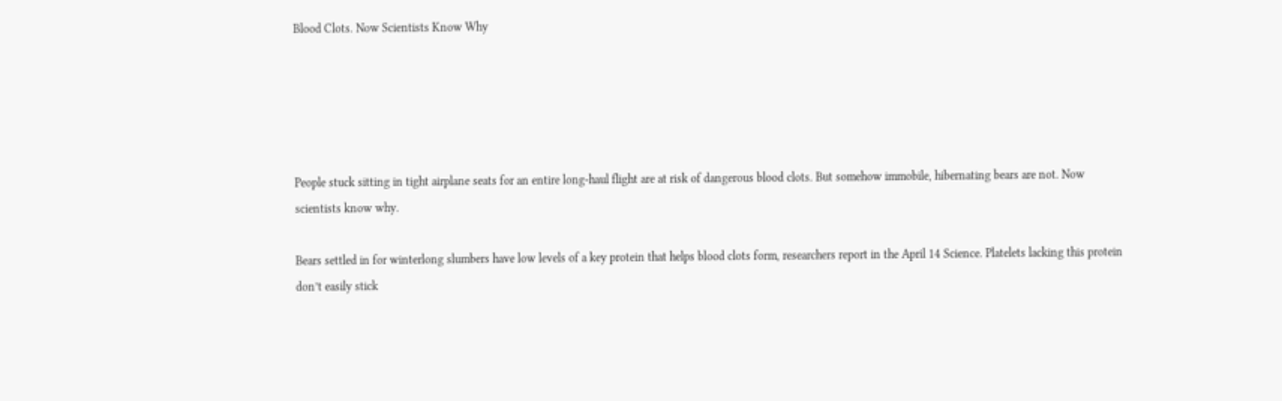Blood Clots. Now Scientists Know Why





People stuck sitting in tight airplane seats for an entire long-haul flight are at risk of dangerous blood clots. But somehow immobile, hibernating bears are not. Now scientists know why.

Bears settled in for winterlong slumbers have low levels of a key protein that helps blood clots form, researchers report in the April 14 Science. Platelets lacking this protein don’t easily stick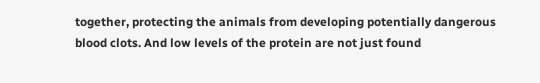together, protecting the animals from developing potentially dangerous blood clots. And low levels of the protein are not just found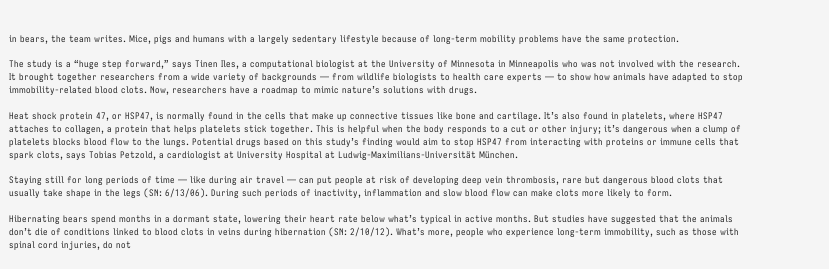in bears, the team writes. Mice, pigs and humans with a largely sedentary lifestyle because of long-term mobility problems have the same protection.

The study is a “huge step forward,” says Tinen Iles, a computational biologist at the University of Minnesota in Minneapolis who was not involved with the research. It brought together researchers from a wide variety of backgrounds — from wildlife biologists to health care experts — to show how animals have adapted to stop immobility-related blood clots. Now, researchers have a roadmap to mimic nature’s solutions with drugs.

Heat shock protein 47, or HSP47, is normally found in the cells that make up connective tissues like bone and cartilage. It’s also found in platelets, where HSP47 attaches to collagen, a protein that helps platelets stick together. This is helpful when the body responds to a cut or other injury; it’s dangerous when a clump of platelets blocks blood flow to the lungs. Potential drugs based on this study’s finding would aim to stop HSP47 from interacting with proteins or immune cells that spark clots, says Tobias Petzold, a cardiologist at University Hospital at Ludwig-Maximilians-Universität München.

Staying still for long periods of time — like during air travel — can put people at risk of developing deep vein thrombosis, rare but dangerous blood clots that usually take shape in the legs (SN: 6/13/06). During such periods of inactivity, inflammation and slow blood flow can make clots more likely to form.

Hibernating bears spend months in a dormant state, lowering their heart rate below what’s typical in active months. But studies have suggested that the animals don’t die of conditions linked to blood clots in veins during hibernation (SN: 2/10/12). What’s more, people who experience long-term immobility, such as those with spinal cord injuries, do not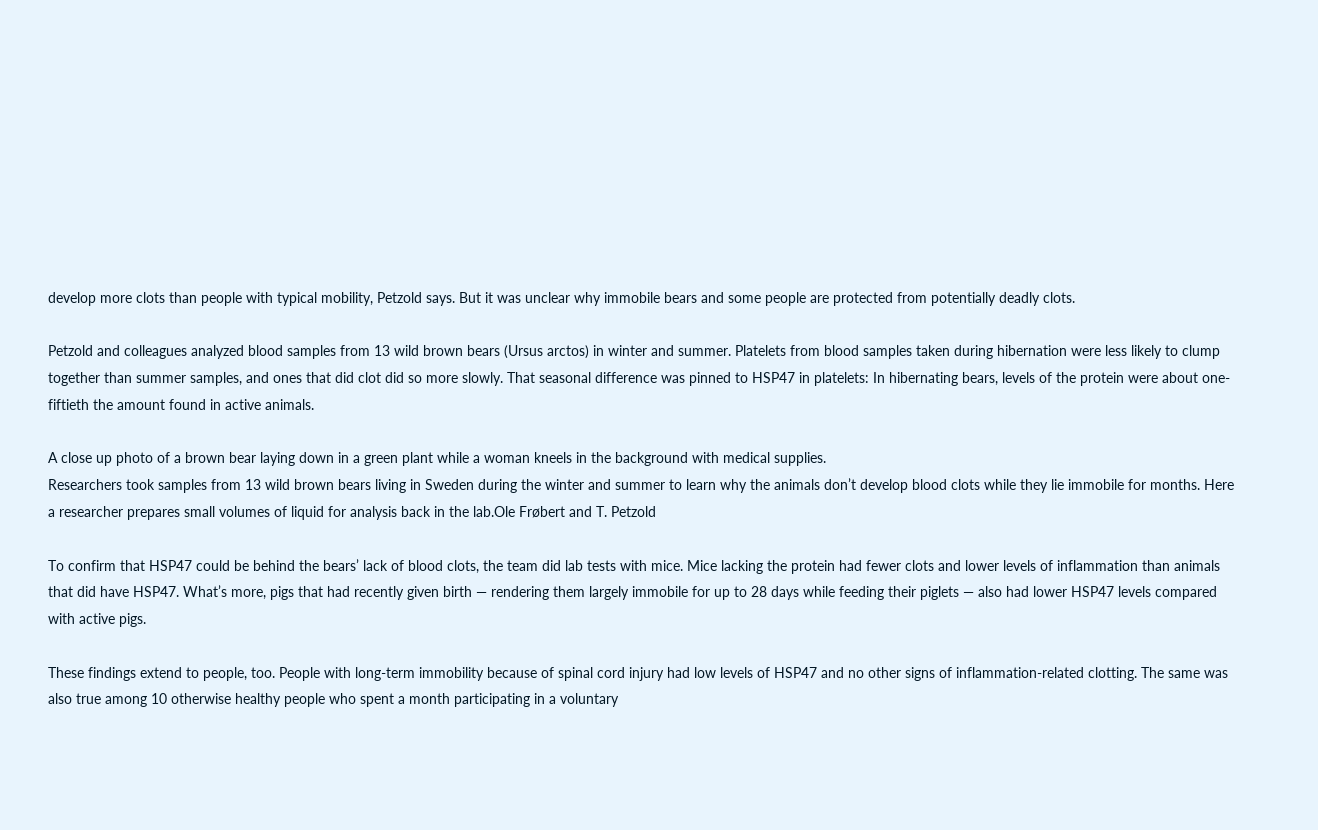develop more clots than people with typical mobility, Petzold says. But it was unclear why immobile bears and some people are protected from potentially deadly clots.

Petzold and colleagues analyzed blood samples from 13 wild brown bears (Ursus arctos) in winter and summer. Platelets from blood samples taken during hibernation were less likely to clump together than summer samples, and ones that did clot did so more slowly. That seasonal difference was pinned to HSP47 in platelets: In hibernating bears, levels of the protein were about one-fiftieth the amount found in active animals.

A close up photo of a brown bear laying down in a green plant while a woman kneels in the background with medical supplies.
Researchers took samples from 13 wild brown bears living in Sweden during the winter and summer to learn why the animals don’t develop blood clots while they lie immobile for months. Here a researcher prepares small volumes of liquid for analysis back in the lab.Ole Frøbert and T. Petzold

To confirm that HSP47 could be behind the bears’ lack of blood clots, the team did lab tests with mice. Mice lacking the protein had fewer clots and lower levels of inflammation than animals that did have HSP47. What’s more, pigs that had recently given birth — rendering them largely immobile for up to 28 days while feeding their piglets — also had lower HSP47 levels compared with active pigs.

These findings extend to people, too. People with long-term immobility because of spinal cord injury had low levels of HSP47 and no other signs of inflammation-related clotting. The same was also true among 10 otherwise healthy people who spent a month participating in a voluntary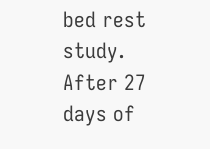bed rest study. After 27 days of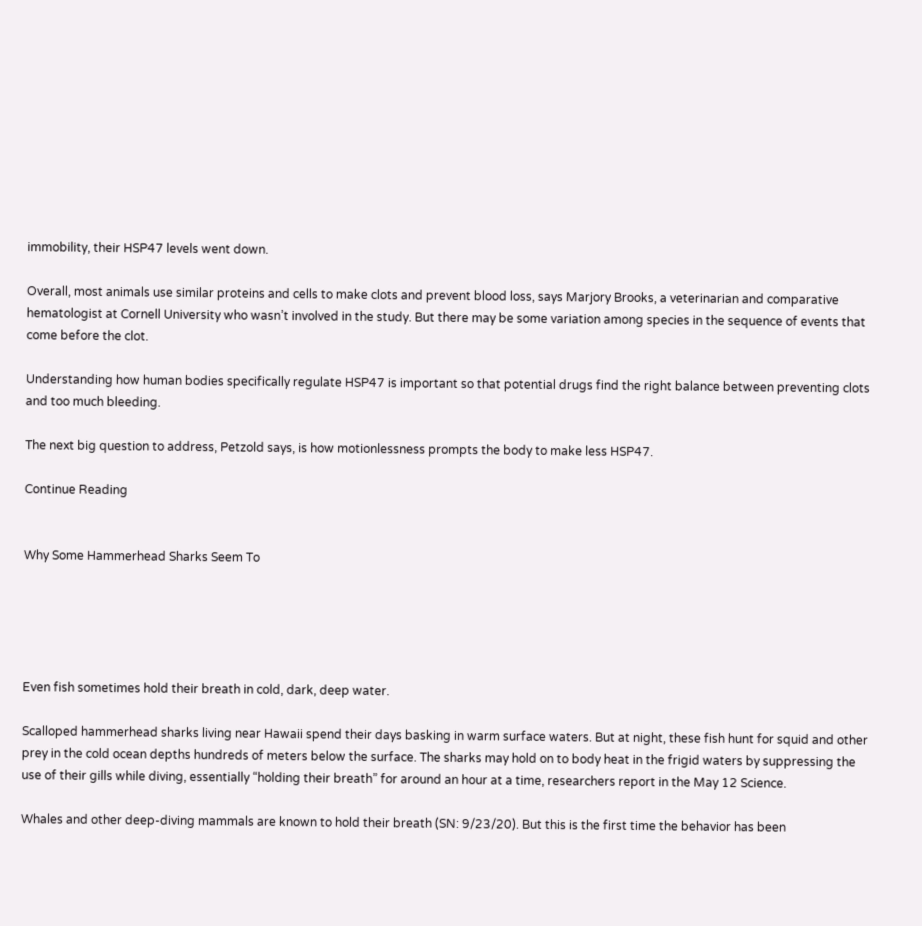immobility, their HSP47 levels went down.

Overall, most animals use similar proteins and cells to make clots and prevent blood loss, says Marjory Brooks, a veterinarian and comparative hematologist at Cornell University who wasn’t involved in the study. But there may be some variation among species in the sequence of events that come before the clot.

Understanding how human bodies specifically regulate HSP47 is important so that potential drugs find the right balance between preventing clots and too much bleeding.

The next big question to address, Petzold says, is how motionlessness prompts the body to make less HSP47.

Continue Reading


Why Some Hammerhead Sharks Seem To





Even fish sometimes hold their breath in cold, dark, deep water.

Scalloped hammerhead sharks living near Hawaii spend their days basking in warm surface waters. But at night, these fish hunt for squid and other prey in the cold ocean depths hundreds of meters below the surface. The sharks may hold on to body heat in the frigid waters by suppressing the use of their gills while diving, essentially “holding their breath” for around an hour at a time, researchers report in the May 12 Science.

Whales and other deep-diving mammals are known to hold their breath (SN: 9/23/20). But this is the first time the behavior has been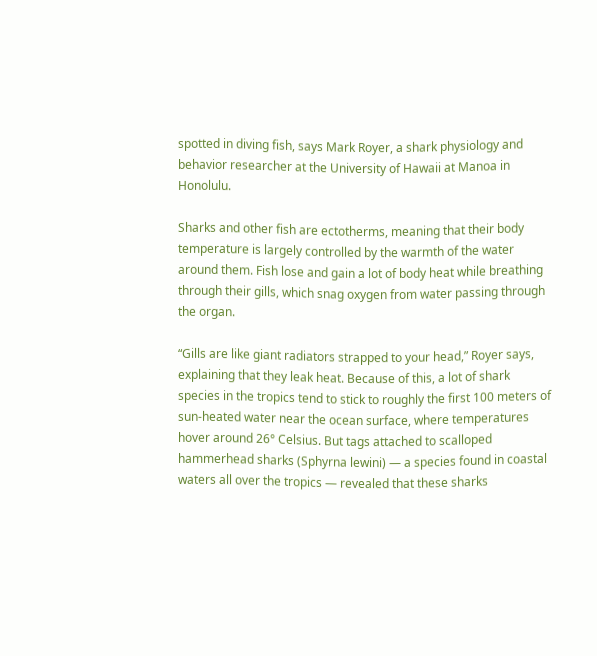spotted in diving fish, says Mark Royer, a shark physiology and behavior researcher at the University of Hawaii at Manoa in Honolulu.

Sharks and other fish are ectotherms, meaning that their body temperature is largely controlled by the warmth of the water around them. Fish lose and gain a lot of body heat while breathing through their gills, which snag oxygen from water passing through the organ.

“Gills are like giant radiators strapped to your head,” Royer says, explaining that they leak heat. Because of this, a lot of shark species in the tropics tend to stick to roughly the first 100 meters of sun-heated water near the ocean surface, where temperatures hover around 26° Celsius. But tags attached to scalloped hammerhead sharks (Sphyrna lewini) — a species found in coastal waters all over the tropics — revealed that these sharks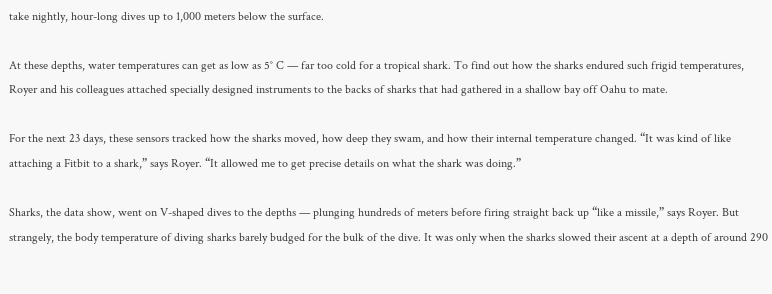take nightly, hour-long dives up to 1,000 meters below the surface.

At these depths, water temperatures can get as low as 5° C — far too cold for a tropical shark. To find out how the sharks endured such frigid temperatures, Royer and his colleagues attached specially designed instruments to the backs of sharks that had gathered in a shallow bay off Oahu to mate.

For the next 23 days, these sensors tracked how the sharks moved, how deep they swam, and how their internal temperature changed. “It was kind of like attaching a Fitbit to a shark,” says Royer. “It allowed me to get precise details on what the shark was doing.”

Sharks, the data show, went on V-shaped dives to the depths — plunging hundreds of meters before firing straight back up “like a missile,” says Royer. But strangely, the body temperature of diving sharks barely budged for the bulk of the dive. It was only when the sharks slowed their ascent at a depth of around 290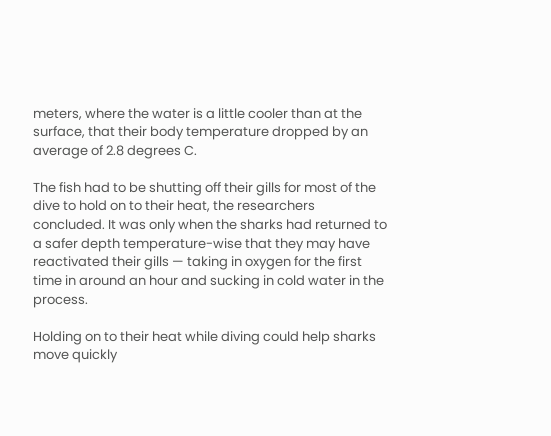meters, where the water is a little cooler than at the surface, that their body temperature dropped by an average of 2.8 degrees C.

The fish had to be shutting off their gills for most of the dive to hold on to their heat, the researchers concluded. It was only when the sharks had returned to a safer depth temperature-wise that they may have reactivated their gills — taking in oxygen for the first time in around an hour and sucking in cold water in the process.

Holding on to their heat while diving could help sharks move quickly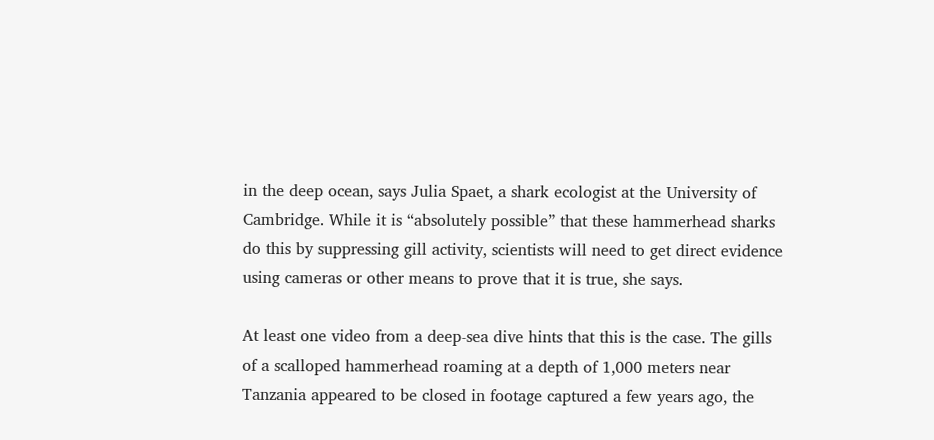in the deep ocean, says Julia Spaet, a shark ecologist at the University of Cambridge. While it is “absolutely possible” that these hammerhead sharks do this by suppressing gill activity, scientists will need to get direct evidence using cameras or other means to prove that it is true, she says.

At least one video from a deep-sea dive hints that this is the case. The gills of a scalloped hammerhead roaming at a depth of 1,000 meters near Tanzania appeared to be closed in footage captured a few years ago, the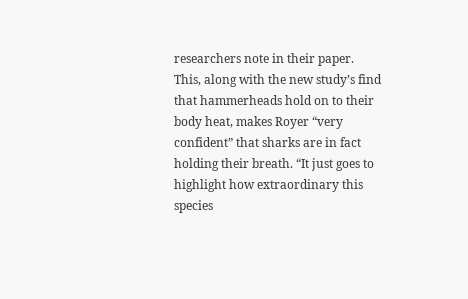researchers note in their paper. This, along with the new study’s find that hammerheads hold on to their body heat, makes Royer “very confident” that sharks are in fact holding their breath. “It just goes to highlight how extraordinary this species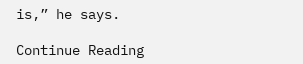is,” he says.

Continue Reading